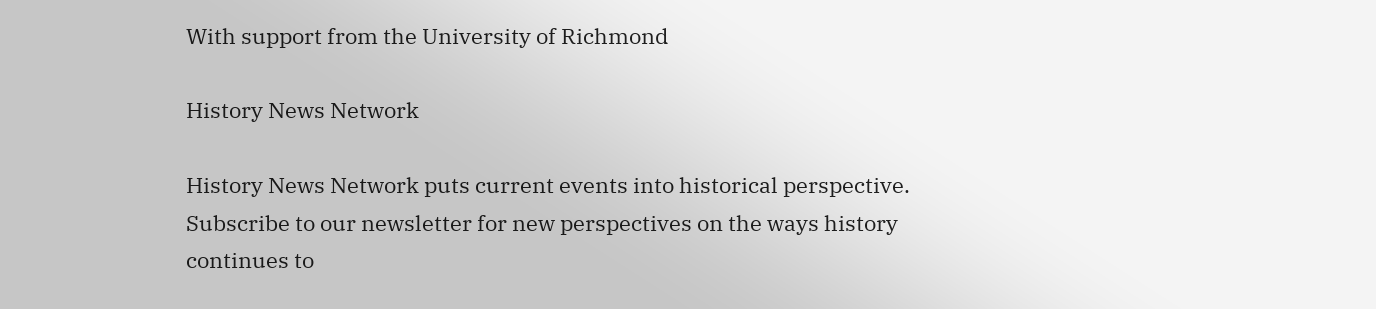With support from the University of Richmond

History News Network

History News Network puts current events into historical perspective. Subscribe to our newsletter for new perspectives on the ways history continues to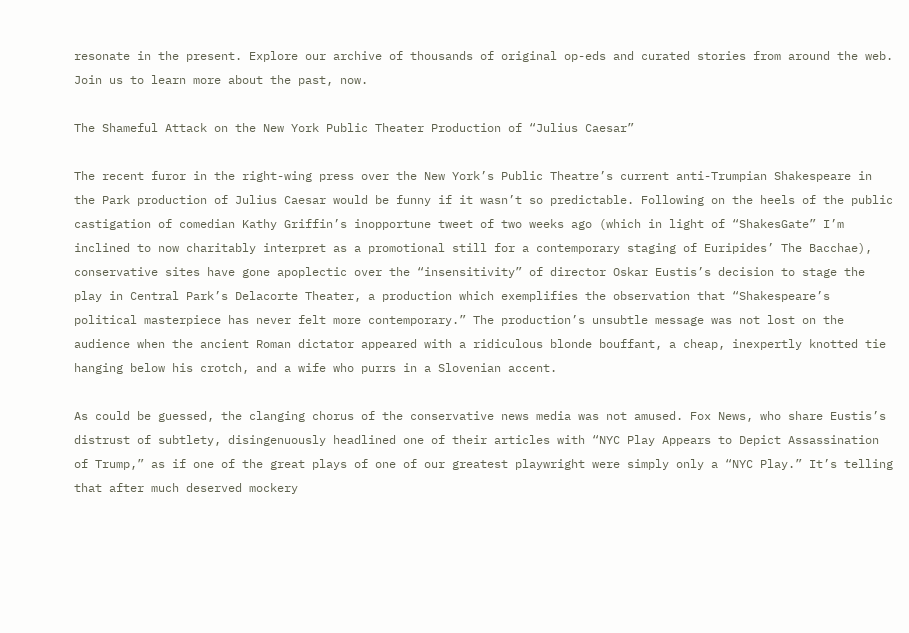resonate in the present. Explore our archive of thousands of original op-eds and curated stories from around the web. Join us to learn more about the past, now.

The Shameful Attack on the New York Public Theater Production of “Julius Caesar”

The recent furor in the right-wing press over the New York’s Public Theatre’s current anti-Trumpian Shakespeare in the Park production of Julius Caesar would be funny if it wasn’t so predictable. Following on the heels of the public castigation of comedian Kathy Griffin’s inopportune tweet of two weeks ago (which in light of “ShakesGate” I’m inclined to now charitably interpret as a promotional still for a contemporary staging of Euripides’ The Bacchae), conservative sites have gone apoplectic over the “insensitivity” of director Oskar Eustis’s decision to stage the play in Central Park’s Delacorte Theater, a production which exemplifies the observation that “Shakespeare’s political masterpiece has never felt more contemporary.” The production’s unsubtle message was not lost on the audience when the ancient Roman dictator appeared with a ridiculous blonde bouffant, a cheap, inexpertly knotted tie hanging below his crotch, and a wife who purrs in a Slovenian accent.

As could be guessed, the clanging chorus of the conservative news media was not amused. Fox News, who share Eustis’s distrust of subtlety, disingenuously headlined one of their articles with “NYC Play Appears to Depict Assassination of Trump,” as if one of the great plays of one of our greatest playwright were simply only a “NYC Play.” It’s telling that after much deserved mockery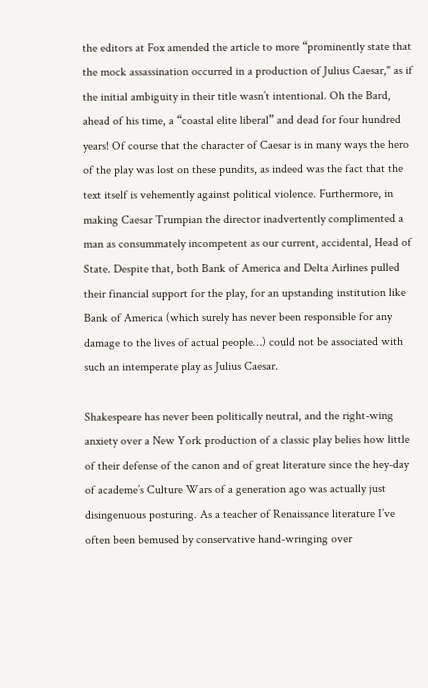the editors at Fox amended the article to more “prominently state that the mock assassination occurred in a production of Julius Caesar," as if the initial ambiguity in their title wasn’t intentional. Oh the Bard, ahead of his time, a “coastal elite liberal” and dead for four hundred years! Of course that the character of Caesar is in many ways the hero of the play was lost on these pundits, as indeed was the fact that the text itself is vehemently against political violence. Furthermore, in making Caesar Trumpian the director inadvertently complimented a man as consummately incompetent as our current, accidental, Head of State. Despite that, both Bank of America and Delta Airlines pulled their financial support for the play, for an upstanding institution like Bank of America (which surely has never been responsible for any damage to the lives of actual people…) could not be associated with such an intemperate play as Julius Caesar.

Shakespeare has never been politically neutral, and the right-wing anxiety over a New York production of a classic play belies how little of their defense of the canon and of great literature since the hey-day of academe’s Culture Wars of a generation ago was actually just disingenuous posturing. As a teacher of Renaissance literature I’ve often been bemused by conservative hand-wringing over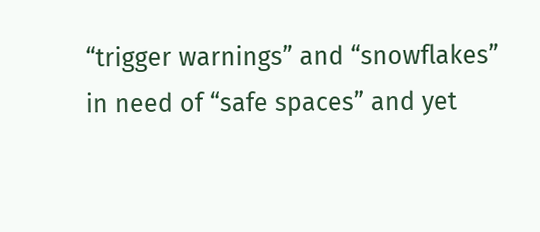“trigger warnings” and “snowflakes” in need of “safe spaces” and yet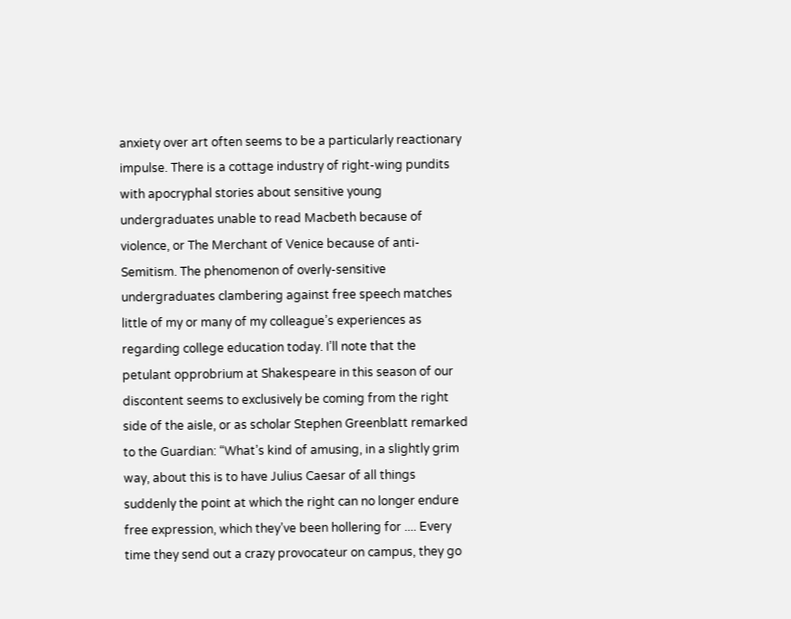anxiety over art often seems to be a particularly reactionary impulse. There is a cottage industry of right-wing pundits with apocryphal stories about sensitive young undergraduates unable to read Macbeth because of violence, or The Merchant of Venice because of anti-Semitism. The phenomenon of overly-sensitive undergraduates clambering against free speech matches little of my or many of my colleague’s experiences as regarding college education today. I’ll note that the petulant opprobrium at Shakespeare in this season of our discontent seems to exclusively be coming from the right side of the aisle, or as scholar Stephen Greenblatt remarked to the Guardian: “What’s kind of amusing, in a slightly grim way, about this is to have Julius Caesar of all things suddenly the point at which the right can no longer endure free expression, which they’ve been hollering for .... Every time they send out a crazy provocateur on campus, they go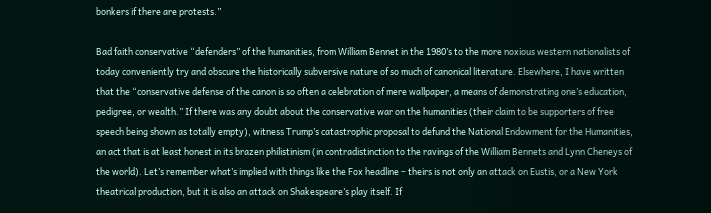bonkers if there are protests.”

Bad faith conservative “defenders” of the humanities, from William Bennet in the 1980’s to the more noxious western nationalists of today conveniently try and obscure the historically subversive nature of so much of canonical literature. Elsewhere, I have written that the “conservative defense of the canon is so often a celebration of mere wallpaper, a means of demonstrating one’s education, pedigree, or wealth.” If there was any doubt about the conservative war on the humanities (their claim to be supporters of free speech being shown as totally empty), witness Trump’s catastrophic proposal to defund the National Endowment for the Humanities, an act that is at least honest in its brazen philistinism (in contradistinction to the ravings of the William Bennets and Lynn Cheneys of the world). Let’s remember what’s implied with things like the Fox headline – theirs is not only an attack on Eustis, or a New York theatrical production, but it is also an attack on Shakespeare’s play itself. If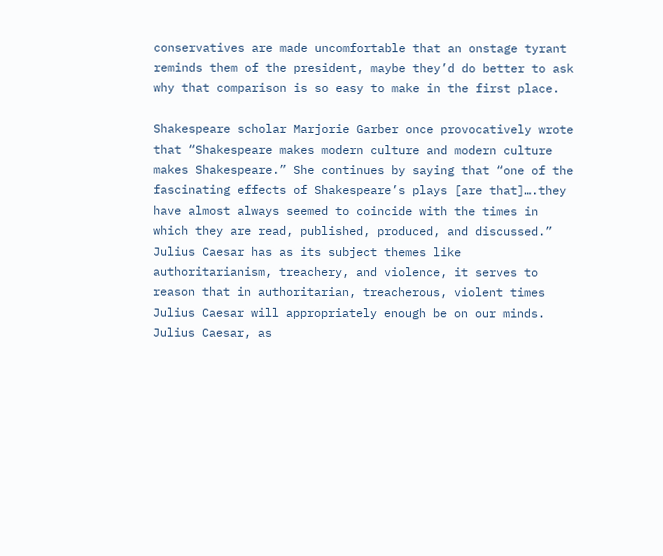conservatives are made uncomfortable that an onstage tyrant reminds them of the president, maybe they’d do better to ask why that comparison is so easy to make in the first place.

Shakespeare scholar Marjorie Garber once provocatively wrote that “Shakespeare makes modern culture and modern culture makes Shakespeare.” She continues by saying that “one of the fascinating effects of Shakespeare’s plays [are that]….they have almost always seemed to coincide with the times in which they are read, published, produced, and discussed.” Julius Caesar has as its subject themes like authoritarianism, treachery, and violence, it serves to reason that in authoritarian, treacherous, violent times Julius Caesar will appropriately enough be on our minds. Julius Caesar, as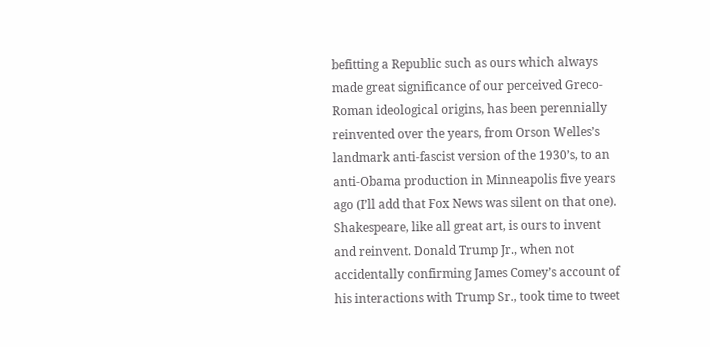befitting a Republic such as ours which always made great significance of our perceived Greco-Roman ideological origins, has been perennially reinvented over the years, from Orson Welles’s landmark anti-fascist version of the 1930’s, to an anti-Obama production in Minneapolis five years ago (I’ll add that Fox News was silent on that one). Shakespeare, like all great art, is ours to invent and reinvent. Donald Trump Jr., when not accidentally confirming James Comey’s account of his interactions with Trump Sr., took time to tweet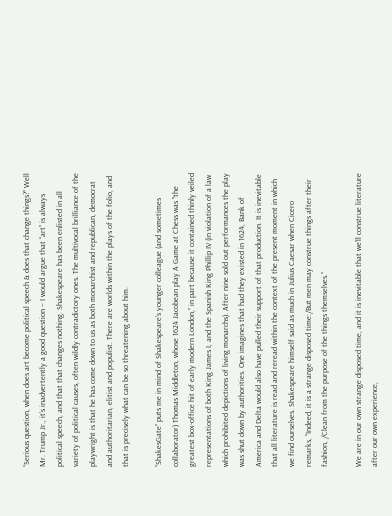“Serious question, when does art become political speech & does that change things?” Well Mr. Trump Jr., it’s inadvertently a good question – I would argue that “art” is always political speech, and that that changes nothing. Shakespeare has been enlisted in all variety of political causes, often wildly contradictory ones. The multivocal brilliance of the playwright is that he has come down to us as both monarchist and republican, democrat and authoritarian, elitist and populist. There are worlds within the plays of the folio, and that is precisely what can be so threatening about him.

“ShakesGate” puts me in mind of Shakespeare’s younger colleague (and sometimes collaborator) Thomas Middleton, whose 1624 Jacobean play A Game at Chess was "the greatest box-office hit of early modern London,” in part because it contained thinly veiled representations of both King James I, and the Spanish King Phillip IV (in violation of a law which prohibited depictions of living monarchs). After nine sold out performances the play was shut down by authorities. One imagines that had they existed in 1624, Bank of America and Delta would also have pulled their support of that production. It is inevitable that all literature is read and reread within the context of the present moment in which we find ourselves. Shakespeare himself said as much in Julius Caesar when Cicero remarks, “Indeed, it is a strange disposed time:/But men may construe things after their fashion, /Clean from the purpose of the things themselves.”

We are in our own strange disposed time, and it is inevitable that we’ll construe literature after our own experience,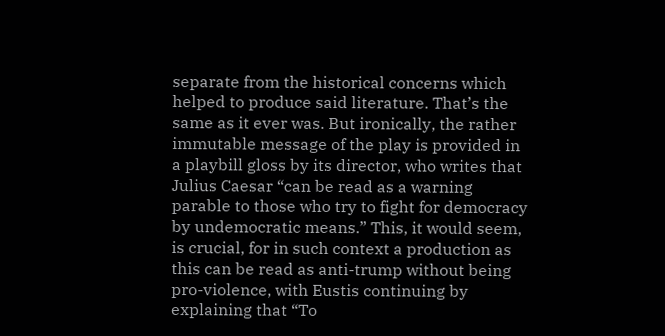separate from the historical concerns which helped to produce said literature. That’s the same as it ever was. But ironically, the rather immutable message of the play is provided in a playbill gloss by its director, who writes that Julius Caesar “can be read as a warning parable to those who try to fight for democracy by undemocratic means.” This, it would seem, is crucial, for in such context a production as this can be read as anti-trump without being pro-violence, with Eustis continuing by explaining that “To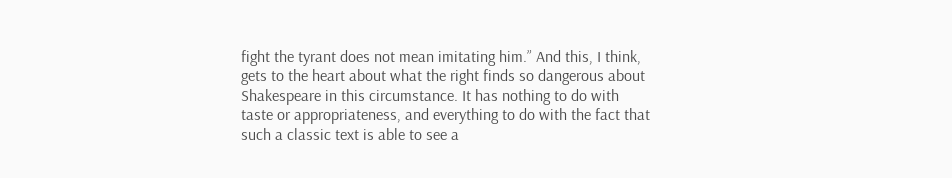fight the tyrant does not mean imitating him.” And this, I think, gets to the heart about what the right finds so dangerous about Shakespeare in this circumstance. It has nothing to do with taste or appropriateness, and everything to do with the fact that such a classic text is able to see a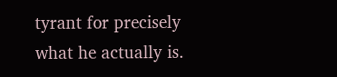tyrant for precisely what he actually is.